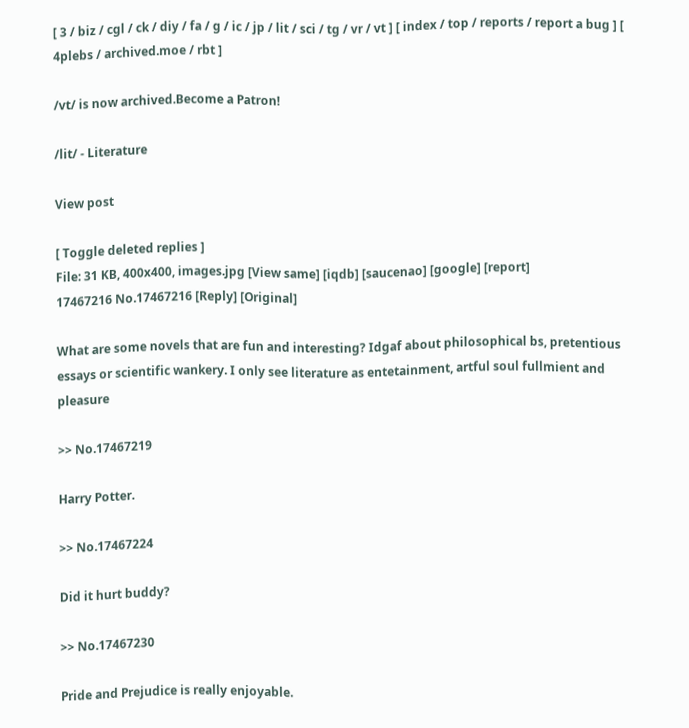[ 3 / biz / cgl / ck / diy / fa / g / ic / jp / lit / sci / tg / vr / vt ] [ index / top / reports / report a bug ] [ 4plebs / archived.moe / rbt ]

/vt/ is now archived.Become a Patron!

/lit/ - Literature

View post

[ Toggle deleted replies ]
File: 31 KB, 400x400, images.jpg [View same] [iqdb] [saucenao] [google] [report]
17467216 No.17467216 [Reply] [Original]

What are some novels that are fun and interesting? Idgaf about philosophical bs, pretentious essays or scientific wankery. I only see literature as entetainment, artful soul fullmient and pleasure

>> No.17467219

Harry Potter.

>> No.17467224

Did it hurt buddy?

>> No.17467230

Pride and Prejudice is really enjoyable.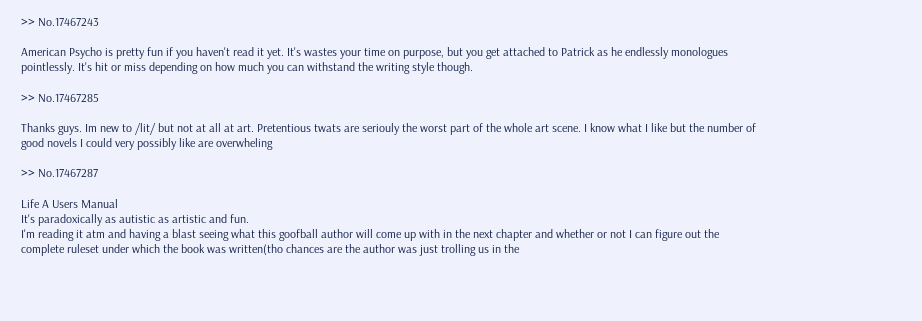>> No.17467243

American Psycho is pretty fun if you haven't read it yet. It's wastes your time on purpose, but you get attached to Patrick as he endlessly monologues pointlessly. It's hit or miss depending on how much you can withstand the writing style though.

>> No.17467285

Thanks guys. Im new to /lit/ but not at all at art. Pretentious twats are seriouly the worst part of the whole art scene. I know what I like but the number of good novels I could very possibly like are overwheling

>> No.17467287

Life A Users Manual
It's paradoxically as autistic as artistic and fun.
I'm reading it atm and having a blast seeing what this goofball author will come up with in the next chapter and whether or not I can figure out the complete ruleset under which the book was written(tho chances are the author was just trolling us in the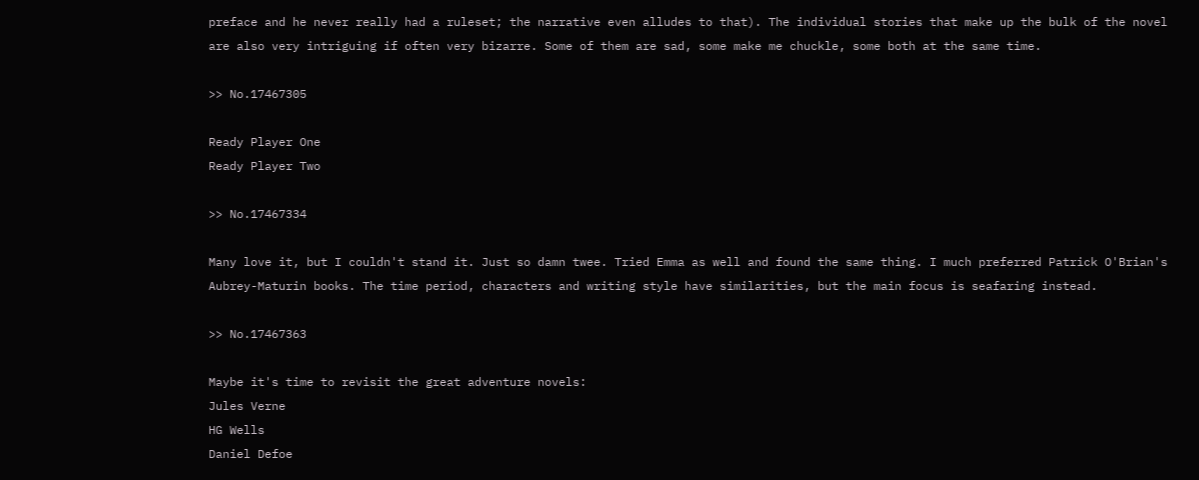preface and he never really had a ruleset; the narrative even alludes to that). The individual stories that make up the bulk of the novel are also very intriguing if often very bizarre. Some of them are sad, some make me chuckle, some both at the same time.

>> No.17467305

Ready Player One
Ready Player Two

>> No.17467334

Many love it, but I couldn't stand it. Just so damn twee. Tried Emma as well and found the same thing. I much preferred Patrick O'Brian's Aubrey-Maturin books. The time period, characters and writing style have similarities, but the main focus is seafaring instead.

>> No.17467363

Maybe it's time to revisit the great adventure novels:
Jules Verne
HG Wells
Daniel Defoe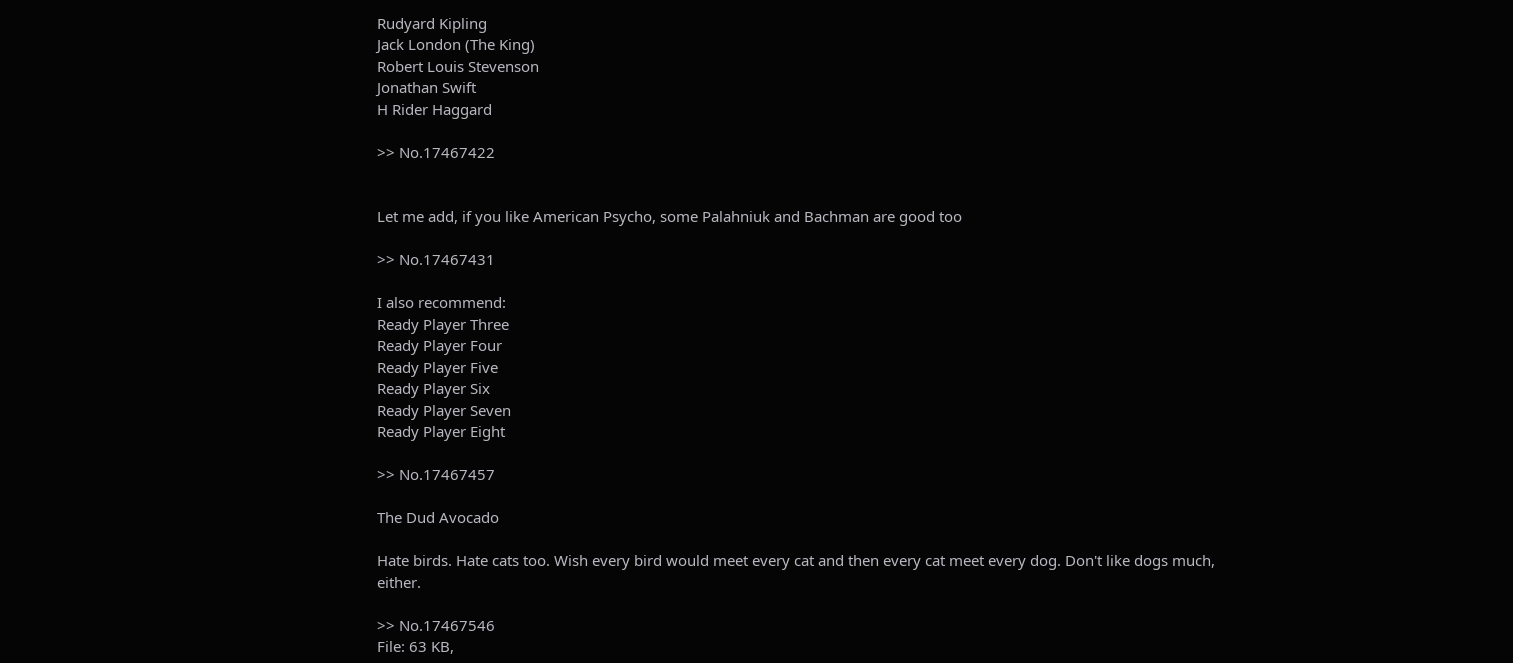Rudyard Kipling
Jack London (The King)
Robert Louis Stevenson
Jonathan Swift
H Rider Haggard

>> No.17467422


Let me add, if you like American Psycho, some Palahniuk and Bachman are good too

>> No.17467431

I also recommend:
Ready Player Three
Ready Player Four
Ready Player Five
Ready Player Six
Ready Player Seven
Ready Player Eight

>> No.17467457

The Dud Avocado

Hate birds. Hate cats too. Wish every bird would meet every cat and then every cat meet every dog. Don't like dogs much, either.

>> No.17467546
File: 63 KB,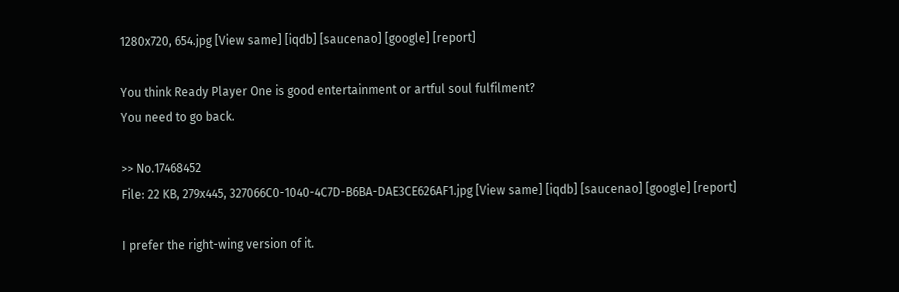1280x720, 654.jpg [View same] [iqdb] [saucenao] [google] [report]

You think Ready Player One is good entertainment or artful soul fulfilment?
You need to go back.

>> No.17468452
File: 22 KB, 279x445, 327066C0-1040-4C7D-B6BA-DAE3CE626AF1.jpg [View same] [iqdb] [saucenao] [google] [report]

I prefer the right-wing version of it.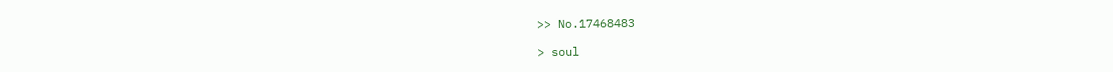>> No.17468483

> soul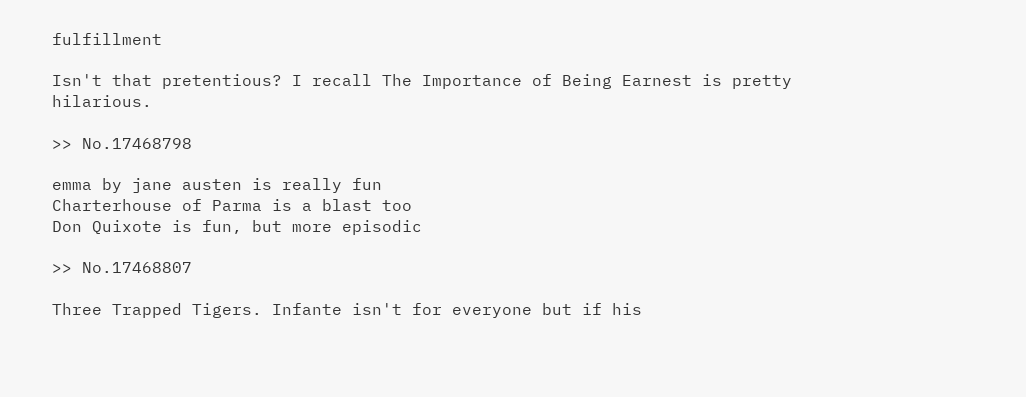fulfillment

Isn't that pretentious? I recall The Importance of Being Earnest is pretty hilarious.

>> No.17468798

emma by jane austen is really fun
Charterhouse of Parma is a blast too
Don Quixote is fun, but more episodic

>> No.17468807

Three Trapped Tigers. Infante isn't for everyone but if his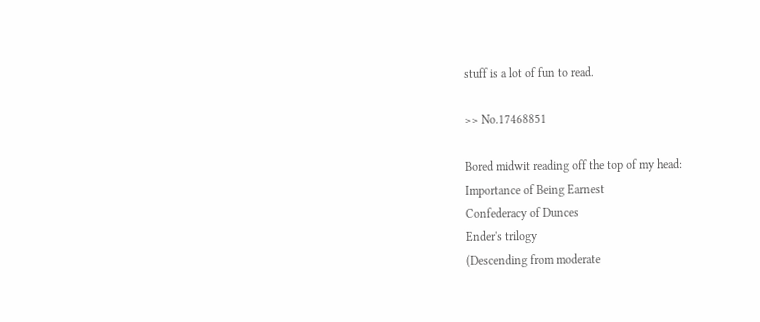stuff is a lot of fun to read.

>> No.17468851

Bored midwit reading off the top of my head:
Importance of Being Earnest
Confederacy of Dunces
Ender's trilogy
(Descending from moderate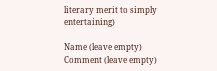literary merit to simply entertaining)

Name (leave empty)
Comment (leave empty)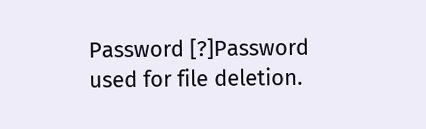Password [?]Password used for file deletion.